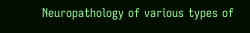Neuropathology of various types of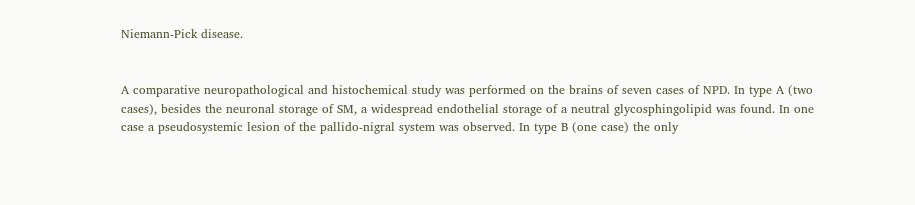Niemann-Pick disease.


A comparative neuropathological and histochemical study was performed on the brains of seven cases of NPD. In type A (two cases), besides the neuronal storage of SM, a widespread endothelial storage of a neutral glycosphingolipid was found. In one case a pseudosystemic lesion of the pallido-nigral system was observed. In type B (one case) the only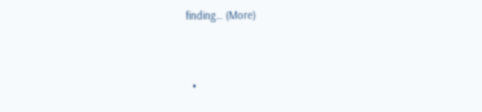finding… (More)


  •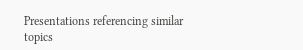Presentations referencing similar topics